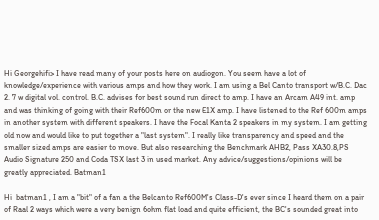Hi Georgehifi> I have read many of your posts here on audiogon. You seem have a lot of knowledge/experience with various amps and how they work. I am using a Bel Canto transport w/B.C. Dac 2. 7 w digital vol. control. B.C. advises for best sound run direct to amp. I have an Arcam A49 int. amp and was thinking of going with their Ref600m or the new E1X amp. I have listened to the Ref 600m amps in another system with different speakers. I have the Focal Kanta 2 speakers in my system. I am getting old now and would like to put together a "last system". I really like transparency and speed and the smaller sized amps are easier to move. But also researching the Benchmark AHB2, Pass XA30.8,PS Audio Signature 250 and Coda TSX last 3 in used market. Any advice/suggestions/opinions will be greatly appreciated. Batman1

Hi  batman1 , I am a "bit" of a fan a the Belcanto Ref600M's Class-D's ever since I heard them on a pair of Raal 2 ways which were a very benign 6ohm flat load and quite efficient, the BC's sounded great into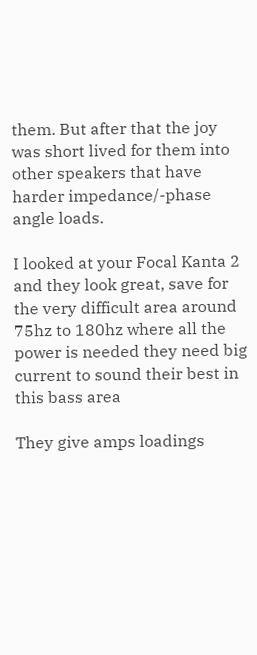them. But after that the joy was short lived for them into other speakers that have harder impedance/-phase angle loads.

I looked at your Focal Kanta 2 and they look great, save for the very difficult area around  75hz to 180hz where all the power is needed they need big current to sound their best in this bass area

They give amps loadings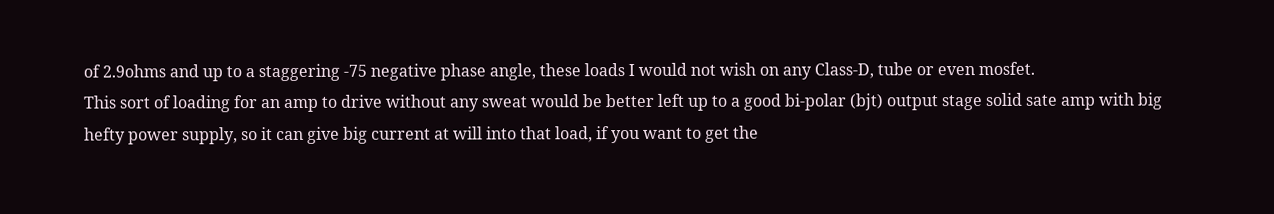of 2.9ohms and up to a staggering -75 negative phase angle, these loads I would not wish on any Class-D, tube or even mosfet.
This sort of loading for an amp to drive without any sweat would be better left up to a good bi-polar (bjt) output stage solid sate amp with big hefty power supply, so it can give big current at will into that load, if you want to get the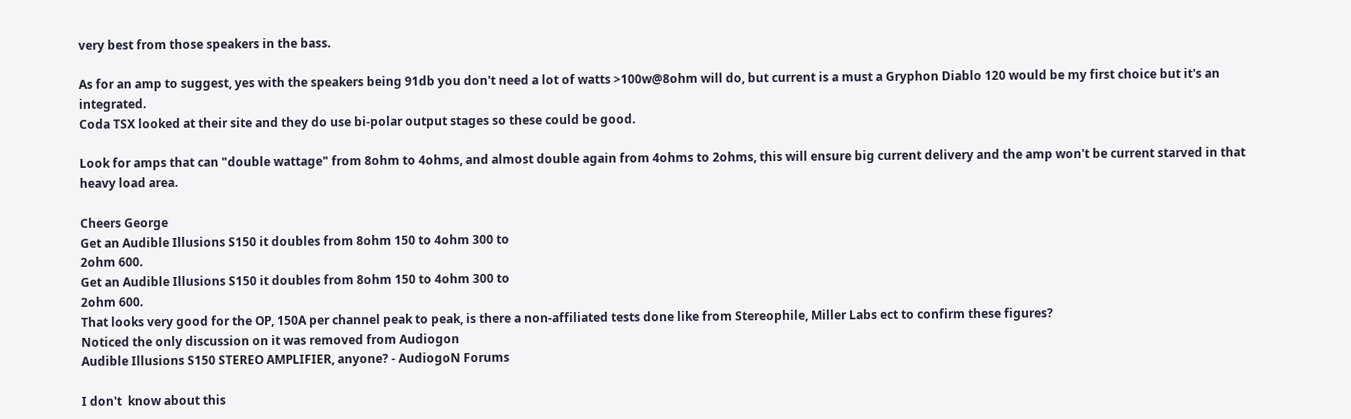very best from those speakers in the bass.

As for an amp to suggest, yes with the speakers being 91db you don't need a lot of watts >100w@8ohm will do, but current is a must a Gryphon Diablo 120 would be my first choice but it's an integrated.
Coda TSX looked at their site and they do use bi-polar output stages so these could be good.

Look for amps that can "double wattage" from 8ohm to 4ohms, and almost double again from 4ohms to 2ohms, this will ensure big current delivery and the amp won't be current starved in that heavy load area.

Cheers George
Get an Audible Illusions S150 it doubles from 8ohm 150 to 4ohm 300 to
2ohm 600.
Get an Audible Illusions S150 it doubles from 8ohm 150 to 4ohm 300 to
2ohm 600.
That looks very good for the OP, 150A per channel peak to peak, is there a non-affiliated tests done like from Stereophile, Miller Labs ect to confirm these figures?
Noticed the only discussion on it was removed from Audiogon
Audible Illusions S150 STEREO AMPLIFIER, anyone? - AudiogoN Forums

I don't  know about this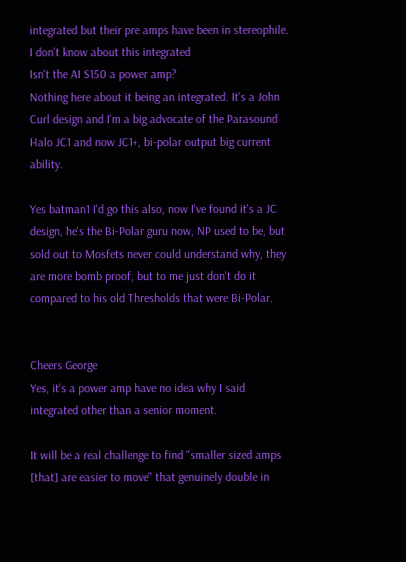integrated but their pre amps have been in stereophile.
I don't know about this integrated
Isn't the AI S150 a power amp?
Nothing here about it being an integrated. It's a John Curl design and I'm a big advocate of the Parasound  Halo JC1 and now JC1+, bi-polar output big current ability.

Yes batman1 I'd go this also, now I've found it's a JC design, he's the Bi-Polar guru now, NP used to be, but sold out to Mosfets never could understand why, they are more bomb proof, but to me just don't do it compared to his old Thresholds that were Bi-Polar.


Cheers George
Yes, it's a power amp have no idea why I said integrated other than a senior moment.

It will be a real challenge to find "smaller sized amps [that] are easier to move" that genuinely double in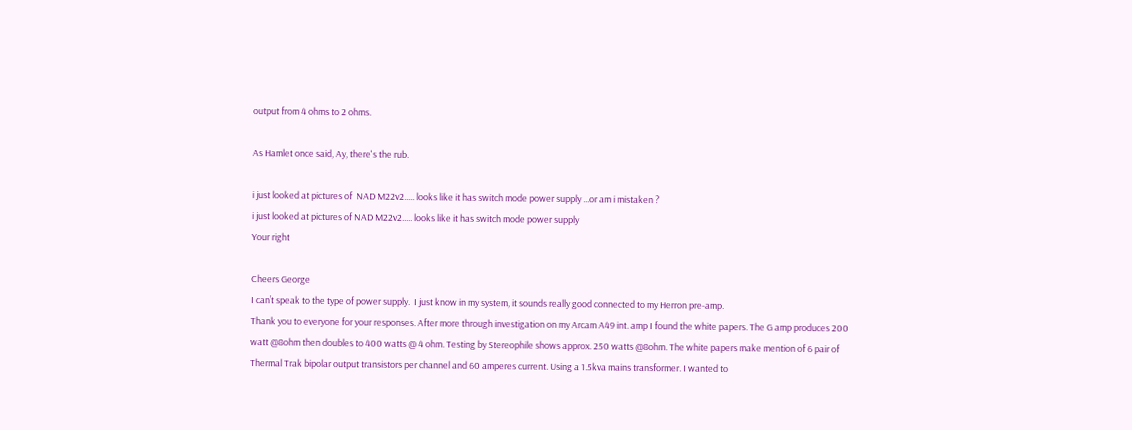output from 4 ohms to 2 ohms.

As Hamlet once said, Ay, there's the rub.

i just looked at pictures of  NAD M22v2..... looks like it has switch mode power supply ...or am i mistaken ?
i just looked at pictures of NAD M22v2..... looks like it has switch mode power supply
Your right

Cheers George
I can’t speak to the type of power supply.  I just know in my system, it sounds really good connected to my Herron pre-amp.
Thank you to everyone for your responses. After more through investigation on my Arcam A49 int. amp I found the white papers. The G amp produces 200 watt @8ohm then doubles to 400 watts @ 4 ohm. Testing by Stereophile shows approx. 250 watts @8ohm. The white papers make mention of 6 pair of Thermal Trak bipolar output transistors per channel and 60 amperes current. Using a 1.5kva mains transformer. I wanted to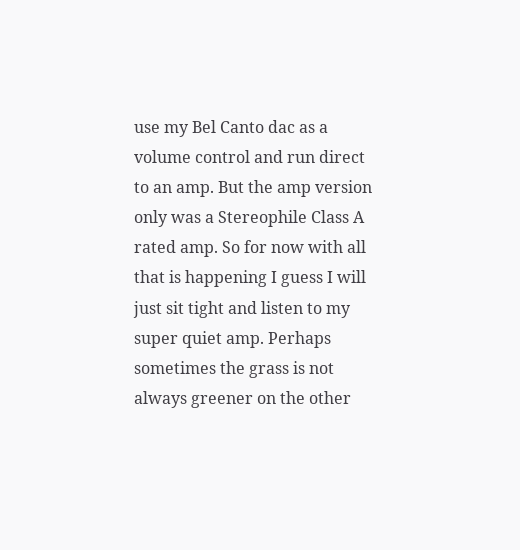use my Bel Canto dac as a volume control and run direct to an amp. But the amp version only was a Stereophile Class A rated amp. So for now with all that is happening I guess I will just sit tight and listen to my super quiet amp. Perhaps sometimes the grass is not always greener on the other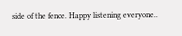side of the fence. Happy listening everyone..